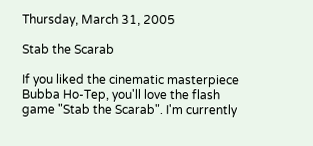Thursday, March 31, 2005

Stab the Scarab

If you liked the cinematic masterpiece Bubba Ho-Tep, you'll love the flash game "Stab the Scarab". I'm currently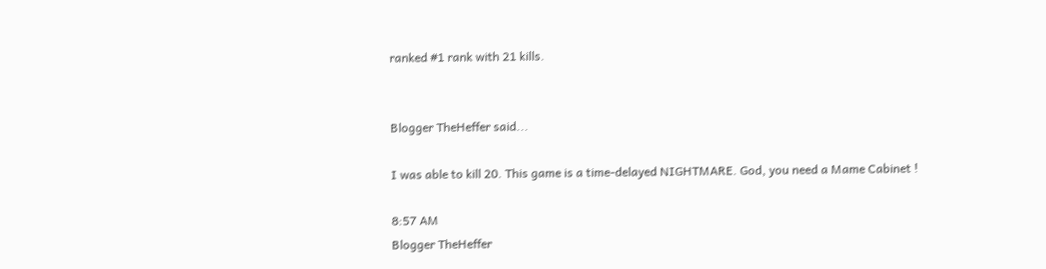ranked #1 rank with 21 kills.


Blogger TheHeffer said...

I was able to kill 20. This game is a time-delayed NIGHTMARE. God, you need a Mame Cabinet !

8:57 AM
Blogger TheHeffer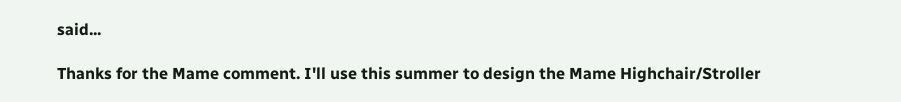said...

Thanks for the Mame comment. I'll use this summer to design the Mame Highchair/Stroller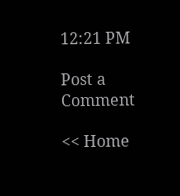12:21 PM

Post a Comment

<< Home